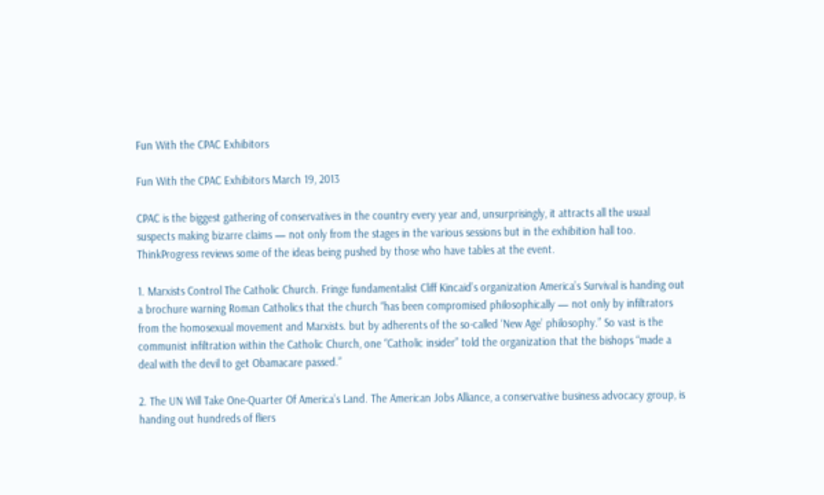Fun With the CPAC Exhibitors

Fun With the CPAC Exhibitors March 19, 2013

CPAC is the biggest gathering of conservatives in the country every year and, unsurprisingly, it attracts all the usual suspects making bizarre claims — not only from the stages in the various sessions but in the exhibition hall too. ThinkProgress reviews some of the ideas being pushed by those who have tables at the event.

1. Marxists Control The Catholic Church. Fringe fundamentalist Cliff Kincaid’s organization America’s Survival is handing out a brochure warning Roman Catholics that the church “has been compromised philosophically — not only by infiltrators from the homosexual movement and Marxists. but by adherents of the so-called ‘New Age’ philosophy.” So vast is the communist infiltration within the Catholic Church, one “Catholic insider” told the organization that the bishops “made a deal with the devil to get Obamacare passed.”

2. The UN Will Take One-Quarter Of America’s Land. The American Jobs Alliance, a conservative business advocacy group, is handing out hundreds of fliers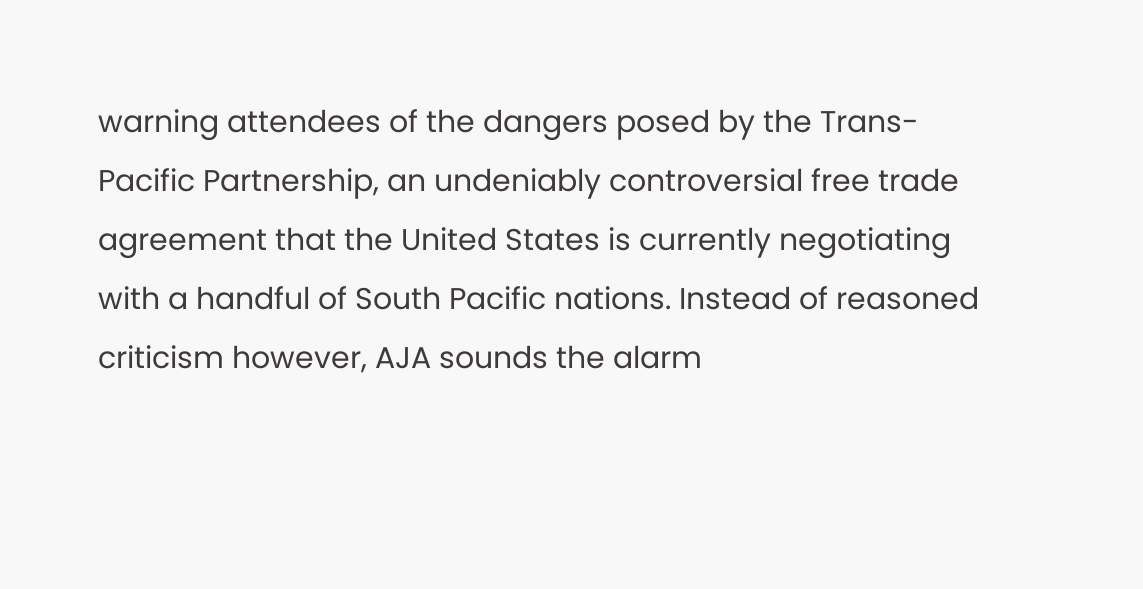warning attendees of the dangers posed by the Trans-Pacific Partnership, an undeniably controversial free trade agreement that the United States is currently negotiating with a handful of South Pacific nations. Instead of reasoned criticism however, AJA sounds the alarm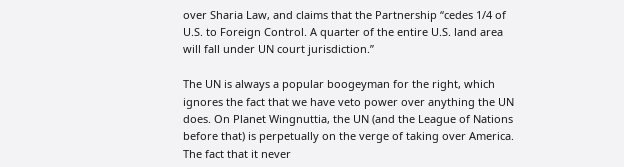over Sharia Law, and claims that the Partnership “cedes 1/4 of U.S. to Foreign Control. A quarter of the entire U.S. land area will fall under UN court jurisdiction.”

The UN is always a popular boogeyman for the right, which ignores the fact that we have veto power over anything the UN does. On Planet Wingnuttia, the UN (and the League of Nations before that) is perpetually on the verge of taking over America. The fact that it never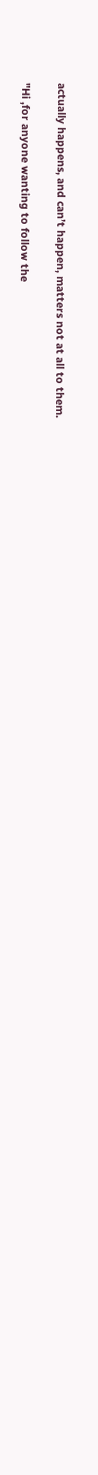actually happens, and can’t happen, matters not at all to them.

"Hi ,for anyone wanting to follow the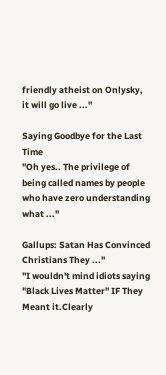friendly atheist on Onlysky, it will go live ..."

Saying Goodbye for the Last Time
"Oh yes.. The privilege of being called names by people who have zero understanding what ..."

Gallups: Satan Has Convinced Christians They ..."
"I wouldn't mind idiots saying "Black Lives Matter" IF They Meant it.Clearly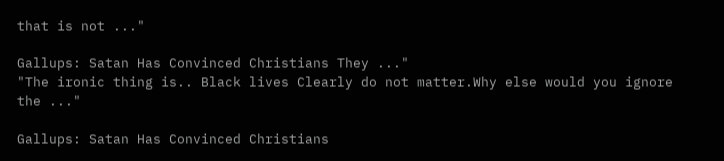that is not ..."

Gallups: Satan Has Convinced Christians They ..."
"The ironic thing is.. Black lives Clearly do not matter.Why else would you ignore the ..."

Gallups: Satan Has Convinced Christians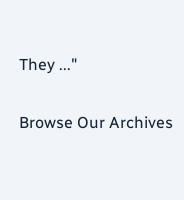They ..."

Browse Our Archives